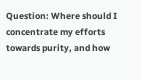Question: Where should I concentrate my efforts towards purity, and how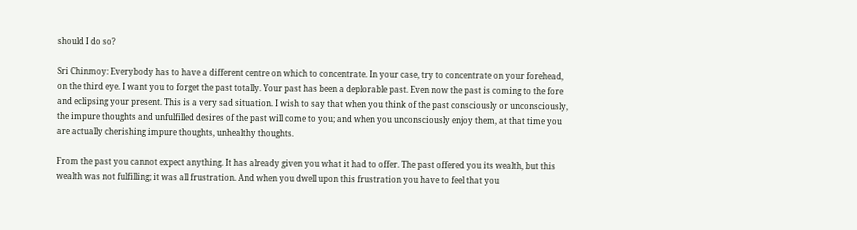should I do so?

Sri Chinmoy: Everybody has to have a different centre on which to concentrate. In your case, try to concentrate on your forehead, on the third eye. I want you to forget the past totally. Your past has been a deplorable past. Even now the past is coming to the fore and eclipsing your present. This is a very sad situation. I wish to say that when you think of the past consciously or unconsciously, the impure thoughts and unfulfilled desires of the past will come to you; and when you unconsciously enjoy them, at that time you are actually cherishing impure thoughts, unhealthy thoughts.

From the past you cannot expect anything. It has already given you what it had to offer. The past offered you its wealth, but this wealth was not fulfilling; it was all frustration. And when you dwell upon this frustration you have to feel that you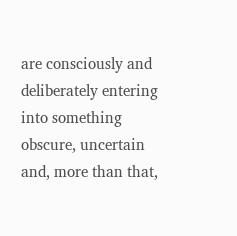are consciously and deliberately entering into something obscure, uncertain and, more than that,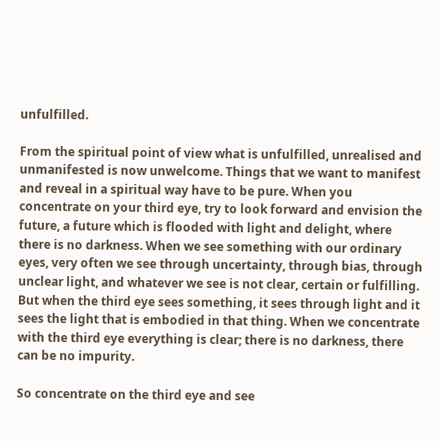unfulfilled.

From the spiritual point of view what is unfulfilled, unrealised and unmanifested is now unwelcome. Things that we want to manifest and reveal in a spiritual way have to be pure. When you concentrate on your third eye, try to look forward and envision the future, a future which is flooded with light and delight, where there is no darkness. When we see something with our ordinary eyes, very often we see through uncertainty, through bias, through unclear light, and whatever we see is not clear, certain or fulfilling. But when the third eye sees something, it sees through light and it sees the light that is embodied in that thing. When we concentrate with the third eye everything is clear; there is no darkness, there can be no impurity.

So concentrate on the third eye and see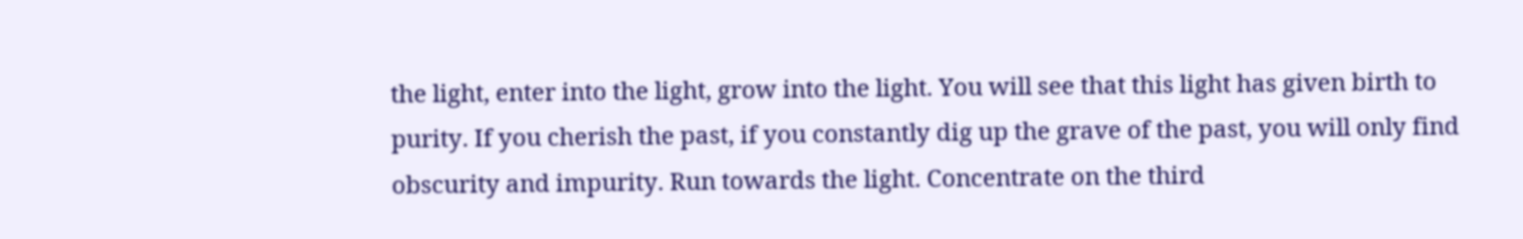the light, enter into the light, grow into the light. You will see that this light has given birth to purity. If you cherish the past, if you constantly dig up the grave of the past, you will only find obscurity and impurity. Run towards the light. Concentrate on the third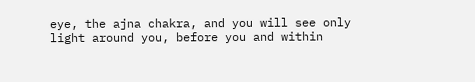eye, the ajna chakra, and you will see only light around you, before you and within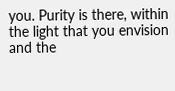you. Purity is there, within the light that you envision and the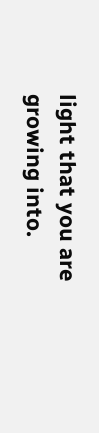light that you are growing into.